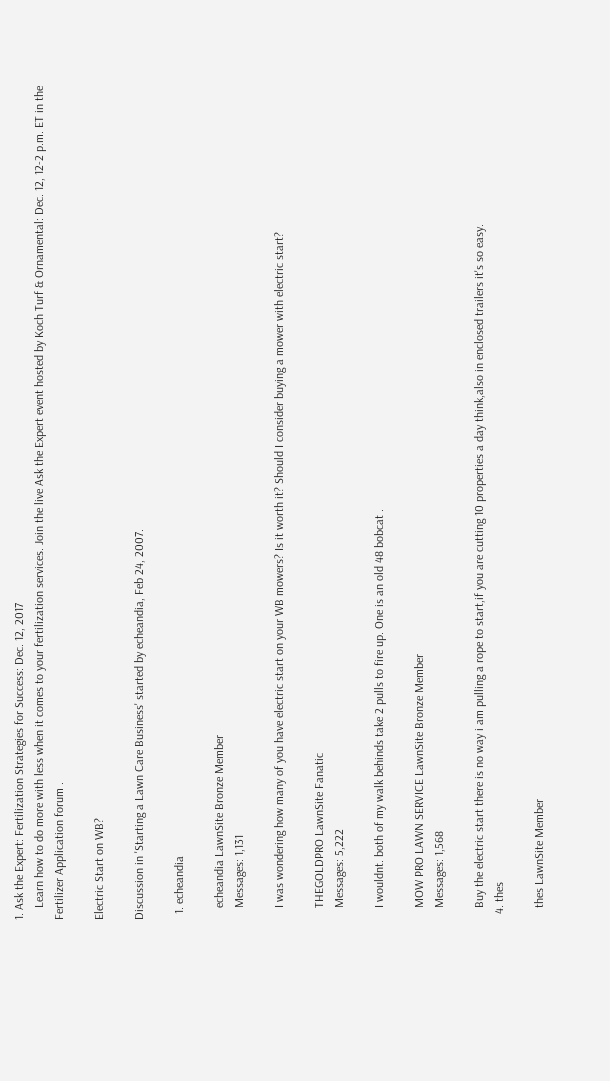1. Ask the Expert: Fertilization Strategies for Success: Dec. 12, 2017
    Learn how to do more with less when it comes to your fertilization services. Join the live Ask the Expert event hosted by Koch Turf & Ornamental: Dec. 12, 12-2 p.m. ET in the Fertilizer Application forum .

Electric Start on WB?

Discussion in 'Starting a Lawn Care Business' started by echeandia, Feb 24, 2007.

  1. echeandia

    echeandia LawnSite Bronze Member
    Messages: 1,131

    I was wondering how many of you have electric start on your WB mowers? Is it worth it? Should I consider buying a mower with electric start?

    THEGOLDPRO LawnSite Fanatic
    Messages: 5,222

    I wouldnt. both of my walk behinds take 2 pulls to fire up. One is an old 48 bobcat .

    MOW PRO LAWN SERVICE LawnSite Bronze Member
    Messages: 1,568

    Buy the electric start there is no way i am pulling a rope to start,if you are cutting 10 properties a day think,also in enclosed trailers it's so easy.
  4. thes

    thes LawnSite Member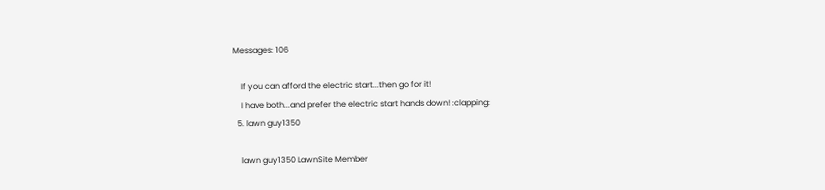Messages: 106

    If you can afford the electric start...then go for it!
    I have both...and prefer the electric start hands down! :clapping:
  5. lawn guy1350

    lawn guy1350 LawnSite Member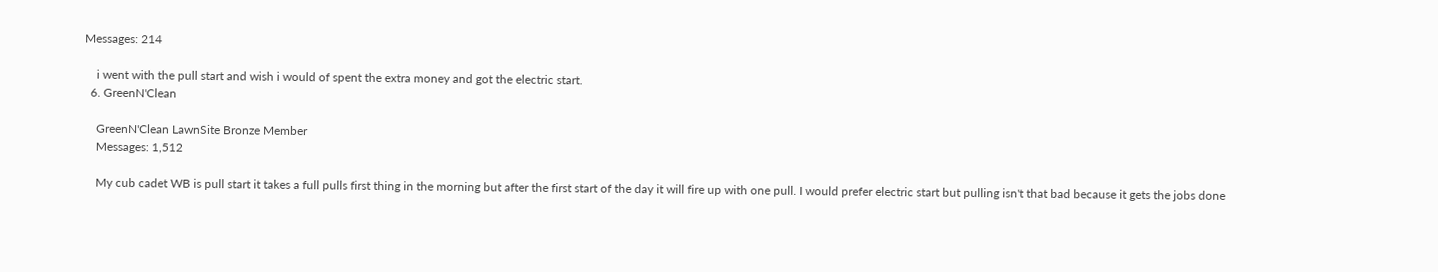Messages: 214

    i went with the pull start and wish i would of spent the extra money and got the electric start.
  6. GreenN'Clean

    GreenN'Clean LawnSite Bronze Member
    Messages: 1,512

    My cub cadet WB is pull start it takes a full pulls first thing in the morning but after the first start of the day it will fire up with one pull. I would prefer electric start but pulling isn't that bad because it gets the jobs done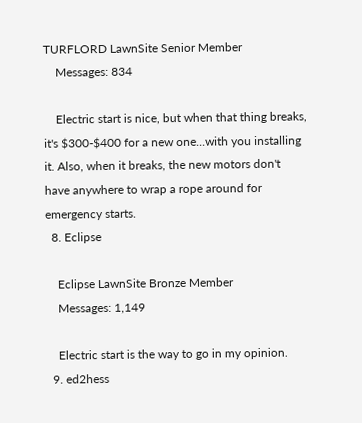TURFLORD LawnSite Senior Member
    Messages: 834

    Electric start is nice, but when that thing breaks, it's $300-$400 for a new one...with you installing it. Also, when it breaks, the new motors don't have anywhere to wrap a rope around for emergency starts.
  8. Eclipse

    Eclipse LawnSite Bronze Member
    Messages: 1,149

    Electric start is the way to go in my opinion.
  9. ed2hess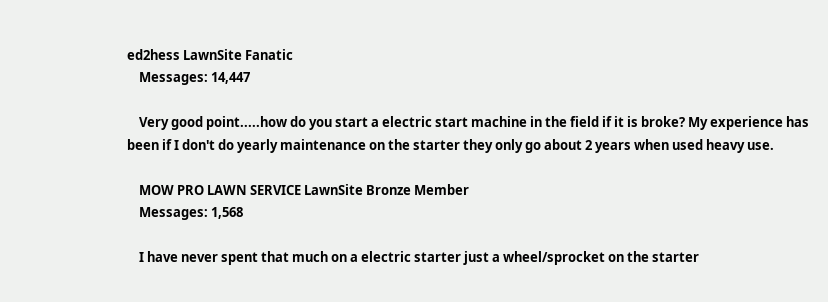ed2hess LawnSite Fanatic
    Messages: 14,447

    Very good point.....how do you start a electric start machine in the field if it is broke? My experience has been if I don't do yearly maintenance on the starter they only go about 2 years when used heavy use.

    MOW PRO LAWN SERVICE LawnSite Bronze Member
    Messages: 1,568

    I have never spent that much on a electric starter just a wheel/sprocket on the starter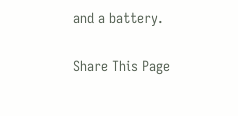and a battery.

Share This Page